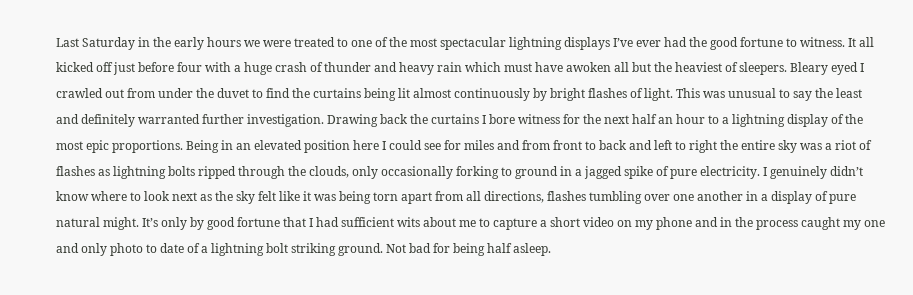Last Saturday in the early hours we were treated to one of the most spectacular lightning displays I’ve ever had the good fortune to witness. It all kicked off just before four with a huge crash of thunder and heavy rain which must have awoken all but the heaviest of sleepers. Bleary eyed I crawled out from under the duvet to find the curtains being lit almost continuously by bright flashes of light. This was unusual to say the least and definitely warranted further investigation. Drawing back the curtains I bore witness for the next half an hour to a lightning display of the most epic proportions. Being in an elevated position here I could see for miles and from front to back and left to right the entire sky was a riot of flashes as lightning bolts ripped through the clouds, only occasionally forking to ground in a jagged spike of pure electricity. I genuinely didn’t know where to look next as the sky felt like it was being torn apart from all directions, flashes tumbling over one another in a display of pure natural might. It’s only by good fortune that I had sufficient wits about me to capture a short video on my phone and in the process caught my one and only photo to date of a lightning bolt striking ground. Not bad for being half asleep.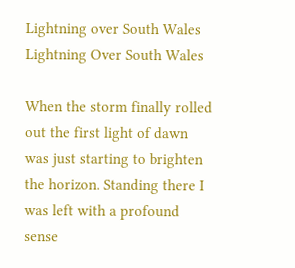Lightning over South Wales
Lightning Over South Wales

When the storm finally rolled out the first light of dawn was just starting to brighten the horizon. Standing there I was left with a profound sense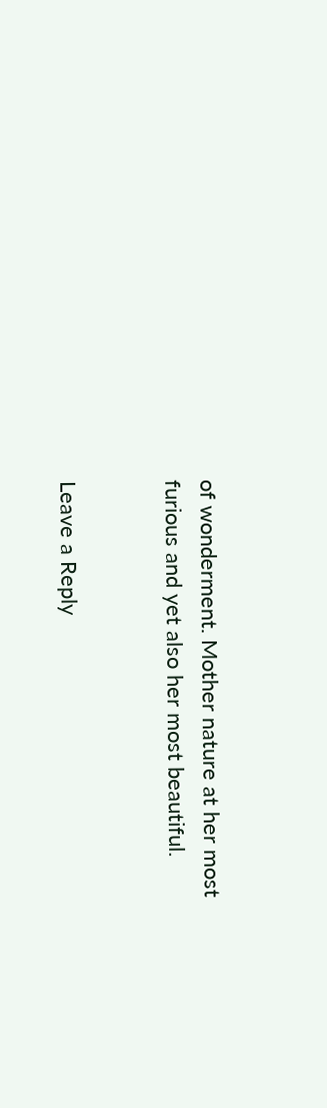of wonderment. Mother nature at her most furious and yet also her most beautiful.


Leave a Reply